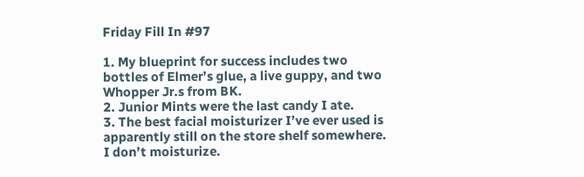Friday Fill In #97

1. My blueprint for success includes two bottles of Elmer’s glue, a live guppy, and two Whopper Jr.s from BK.
2. Junior Mints were the last candy I ate.
3. The best facial moisturizer I’ve ever used is apparently still on the store shelf somewhere. I don’t moisturize.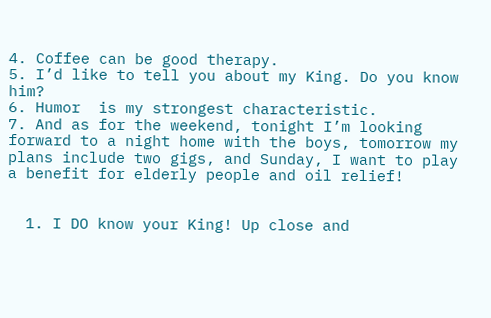4. Coffee can be good therapy.
5. I’d like to tell you about my King. Do you know him?
6. Humor  is my strongest characteristic.
7. And as for the weekend, tonight I’m looking forward to a night home with the boys, tomorrow my plans include two gigs, and Sunday, I want to play a benefit for elderly people and oil relief!


  1. I DO know your King! Up close and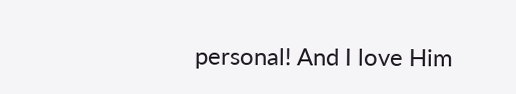personal! And I love Him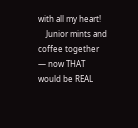with all my heart!
    Junior mints and coffee together — now THAT would be REAL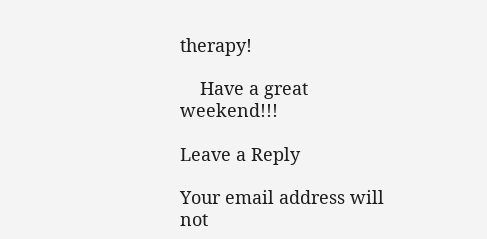therapy!

    Have a great weekend!!!

Leave a Reply

Your email address will not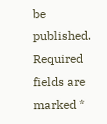be published. Required fields are marked *